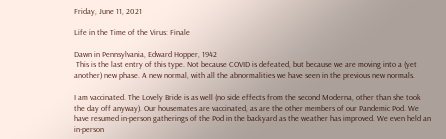Friday, June 11, 2021

Life in the Time of the Virus: Finale

Dawn in Pennsylvania, Edward Hopper, 1942
 This is the last entry of this type. Not because COVID is defeated, but because we are moving into a (yet another) new phase. A new normal, with all the abnormalities we have seen in the previous new normals.

I am vaccinated. The Lovely Bride is as well (no side effects from the second Moderna, other than she took the day off anyway). Our housemates are vaccinated, as are the other members of our Pandemic Pod. We have resumed in-person gatherings of the Pod in the backyard as the weather has improved. We even held an in-person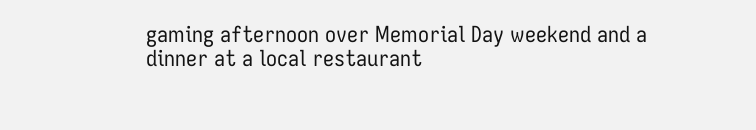gaming afternoon over Memorial Day weekend and a dinner at a local restaurant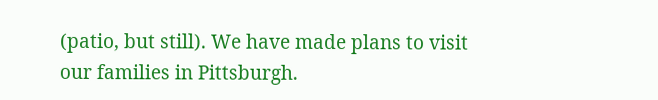(patio, but still). We have made plans to visit our families in Pittsburgh.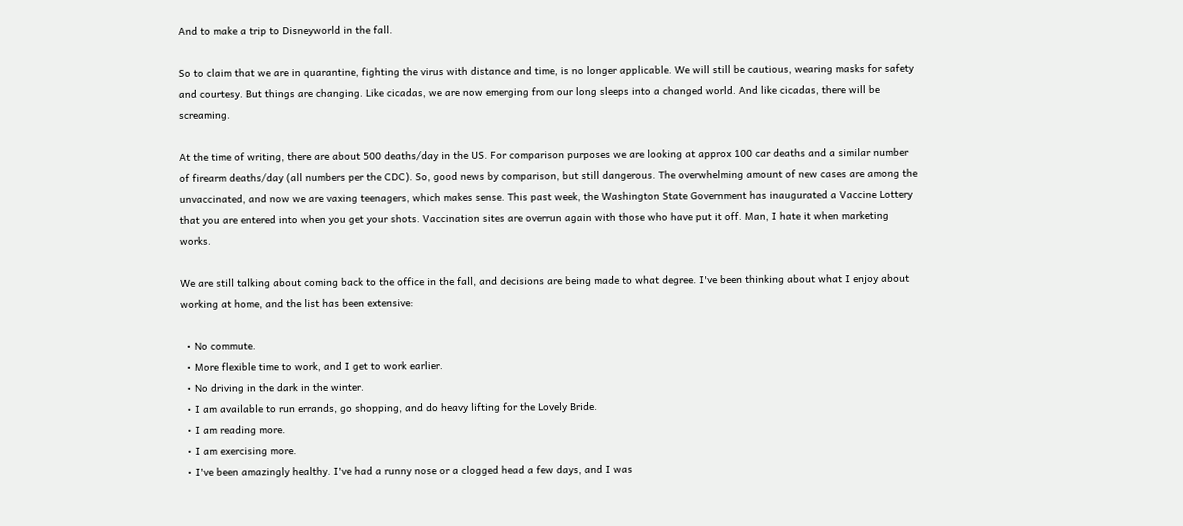And to make a trip to Disneyworld in the fall.

So to claim that we are in quarantine, fighting the virus with distance and time, is no longer applicable. We will still be cautious, wearing masks for safety and courtesy. But things are changing. Like cicadas, we are now emerging from our long sleeps into a changed world. And like cicadas, there will be screaming.

At the time of writing, there are about 500 deaths/day in the US. For comparison purposes we are looking at approx 100 car deaths and a similar number of firearm deaths/day (all numbers per the CDC). So, good news by comparison, but still dangerous. The overwhelming amount of new cases are among the unvaccinated, and now we are vaxing teenagers, which makes sense. This past week, the Washington State Government has inaugurated a Vaccine Lottery that you are entered into when you get your shots. Vaccination sites are overrun again with those who have put it off. Man, I hate it when marketing works.

We are still talking about coming back to the office in the fall, and decisions are being made to what degree. I've been thinking about what I enjoy about working at home, and the list has been extensive:

  • No commute.
  • More flexible time to work, and I get to work earlier.
  • No driving in the dark in the winter.
  • I am available to run errands, go shopping, and do heavy lifting for the Lovely Bride.
  • I am reading more.
  • I am exercising more.
  • I've been amazingly healthy. I've had a runny nose or a clogged head a few days, and I was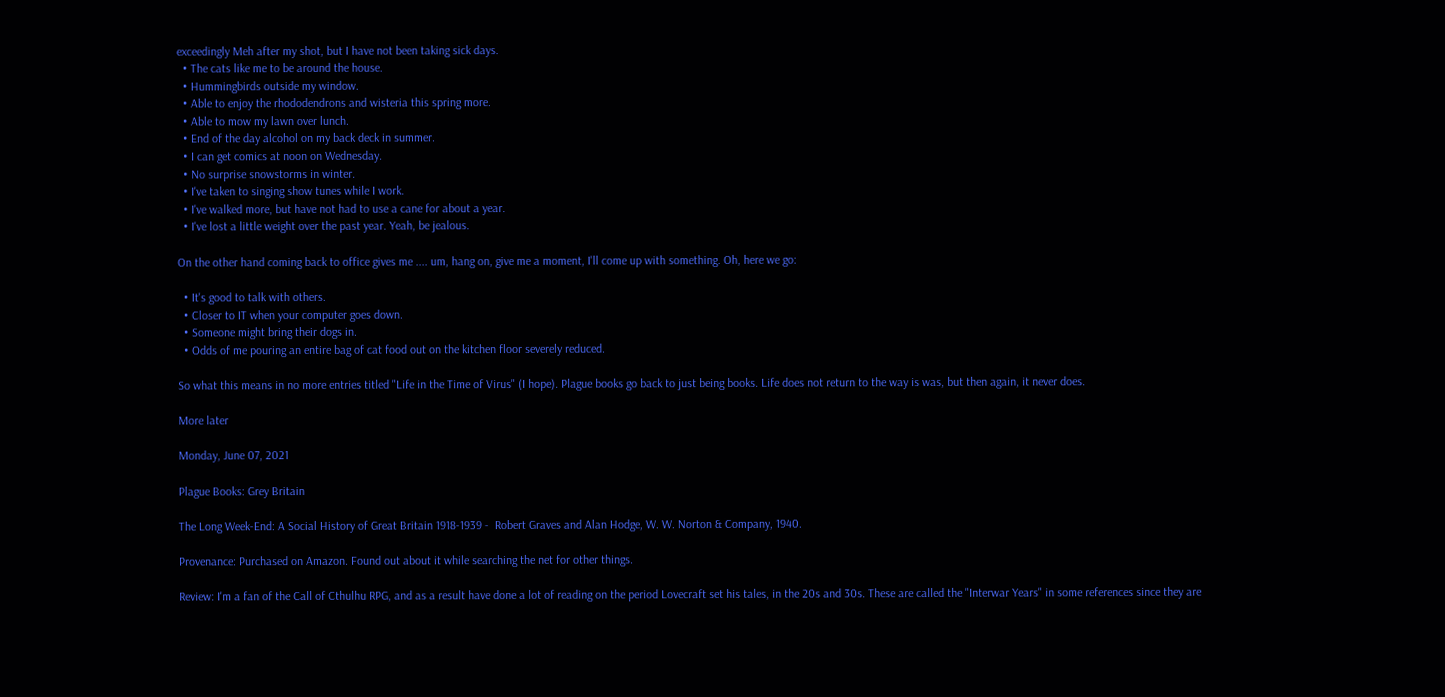exceedingly Meh after my shot, but I have not been taking sick days.
  • The cats like me to be around the house.
  • Hummingbirds outside my window.
  • Able to enjoy the rhododendrons and wisteria this spring more.
  • Able to mow my lawn over lunch.
  • End of the day alcohol on my back deck in summer.
  • I can get comics at noon on Wednesday.
  • No surprise snowstorms in winter.
  • I've taken to singing show tunes while I work.
  • I've walked more, but have not had to use a cane for about a year.
  • I've lost a little weight over the past year. Yeah, be jealous.

On the other hand coming back to office gives me .... um, hang on, give me a moment, I'll come up with something. Oh, here we go:

  • It's good to talk with others.
  • Closer to IT when your computer goes down.
  • Someone might bring their dogs in.
  • Odds of me pouring an entire bag of cat food out on the kitchen floor severely reduced.

So what this means in no more entries titled "Life in the Time of Virus" (I hope). Plague books go back to just being books. Life does not return to the way is was, but then again, it never does.

More later

Monday, June 07, 2021

Plague Books: Grey Britain

The Long Week-End: A Social History of Great Britain 1918-1939 -  Robert Graves and Alan Hodge, W. W. Norton & Company, 1940.

Provenance: Purchased on Amazon. Found out about it while searching the net for other things.

Review: I'm a fan of the Call of Cthulhu RPG, and as a result have done a lot of reading on the period Lovecraft set his tales, in the 20s and 30s. These are called the "Interwar Years" in some references since they are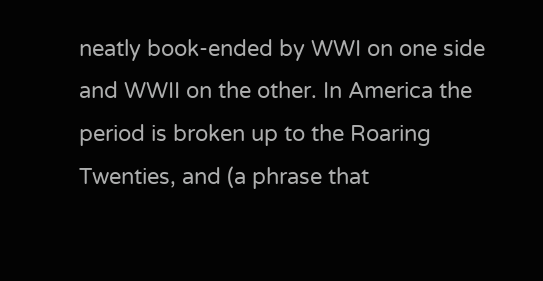neatly book-ended by WWI on one side and WWII on the other. In America the period is broken up to the Roaring Twenties, and (a phrase that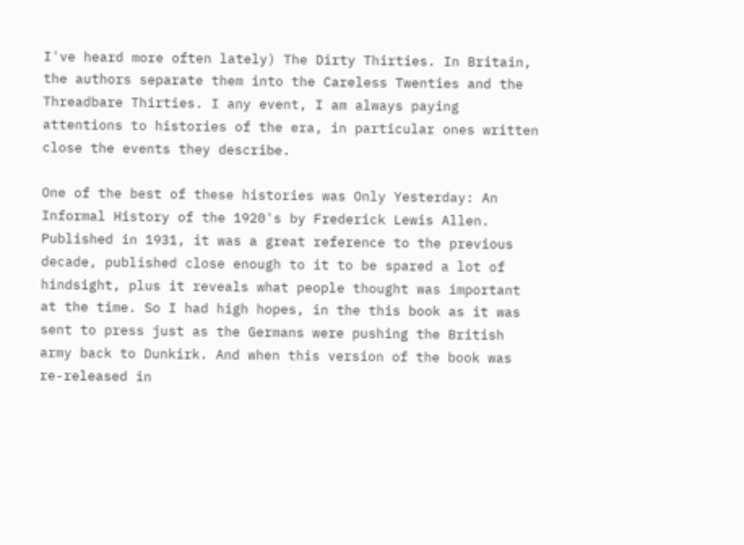I've heard more often lately) The Dirty Thirties. In Britain, the authors separate them into the Careless Twenties and the Threadbare Thirties. I any event, I am always paying attentions to histories of the era, in particular ones written close the events they describe.

One of the best of these histories was Only Yesterday: An Informal History of the 1920's by Frederick Lewis Allen. Published in 1931, it was a great reference to the previous decade, published close enough to it to be spared a lot of hindsight, plus it reveals what people thought was important at the time. So I had high hopes, in the this book as it was sent to press just as the Germans were pushing the British army back to Dunkirk. And when this version of the book was re-released in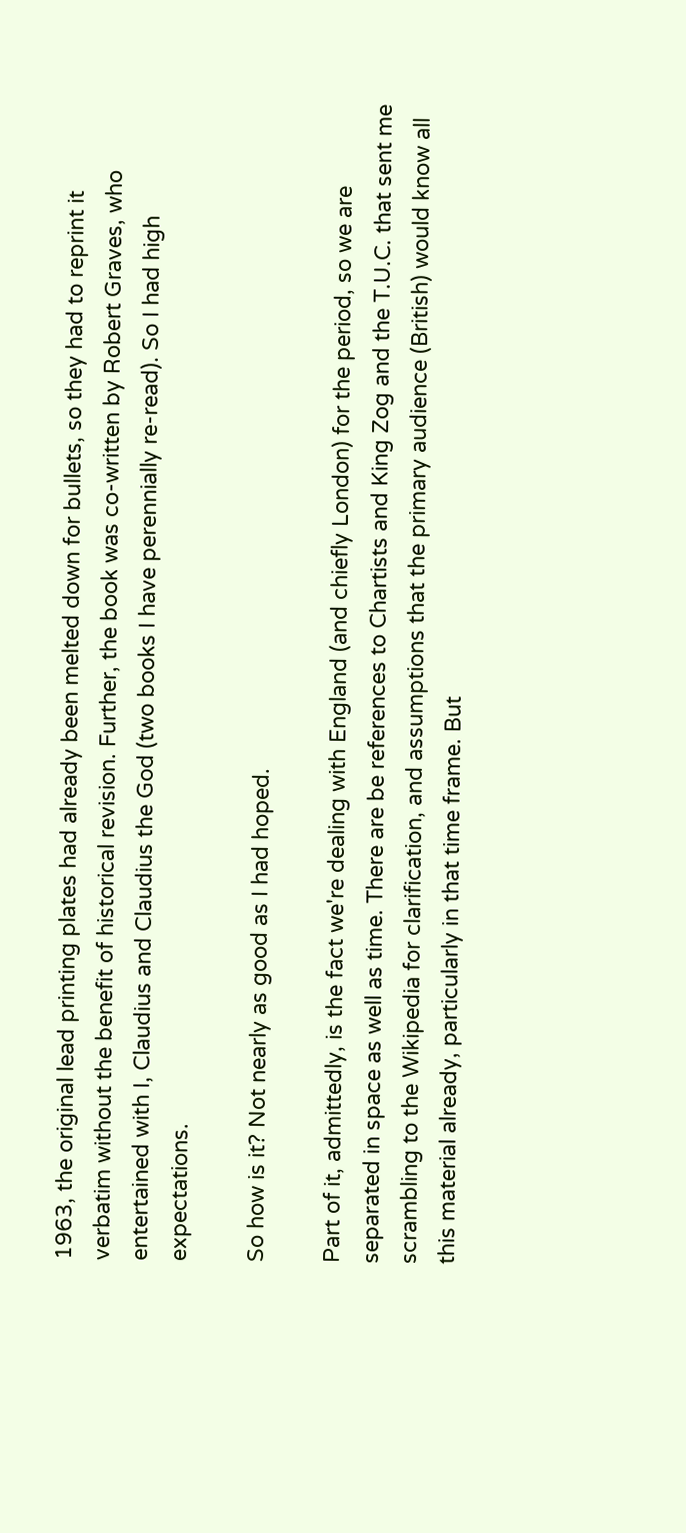1963, the original lead printing plates had already been melted down for bullets, so they had to reprint it verbatim without the benefit of historical revision. Further, the book was co-written by Robert Graves, who entertained with I, Claudius and Claudius the God (two books I have perennially re-read). So I had high expectations.

So how is it? Not nearly as good as I had hoped.

Part of it, admittedly, is the fact we're dealing with England (and chiefly London) for the period, so we are separated in space as well as time. There are be references to Chartists and King Zog and the T.U.C. that sent me scrambling to the Wikipedia for clarification, and assumptions that the primary audience (British) would know all this material already, particularly in that time frame. But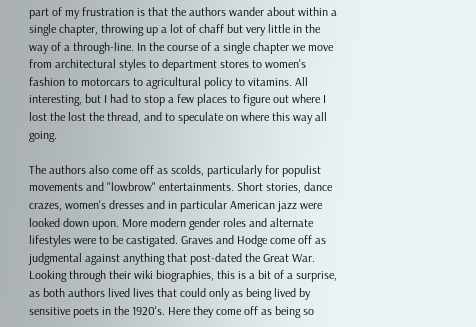part of my frustration is that the authors wander about within a single chapter, throwing up a lot of chaff but very little in the way of a through-line. In the course of a single chapter we move from architectural styles to department stores to women's fashion to motorcars to agricultural policy to vitamins. All interesting, but I had to stop a few places to figure out where I lost the lost the thread, and to speculate on where this way all going.

The authors also come off as scolds, particularly for populist movements and "lowbrow" entertainments. Short stories, dance crazes, women's dresses and in particular American jazz were looked down upon. More modern gender roles and alternate lifestyles were to be castigated. Graves and Hodge come off as judgmental against anything that post-dated the Great War. Looking through their wiki biographies, this is a bit of a surprise, as both authors lived lives that could only as being lived by sensitive poets in the 1920's. Here they come off as being so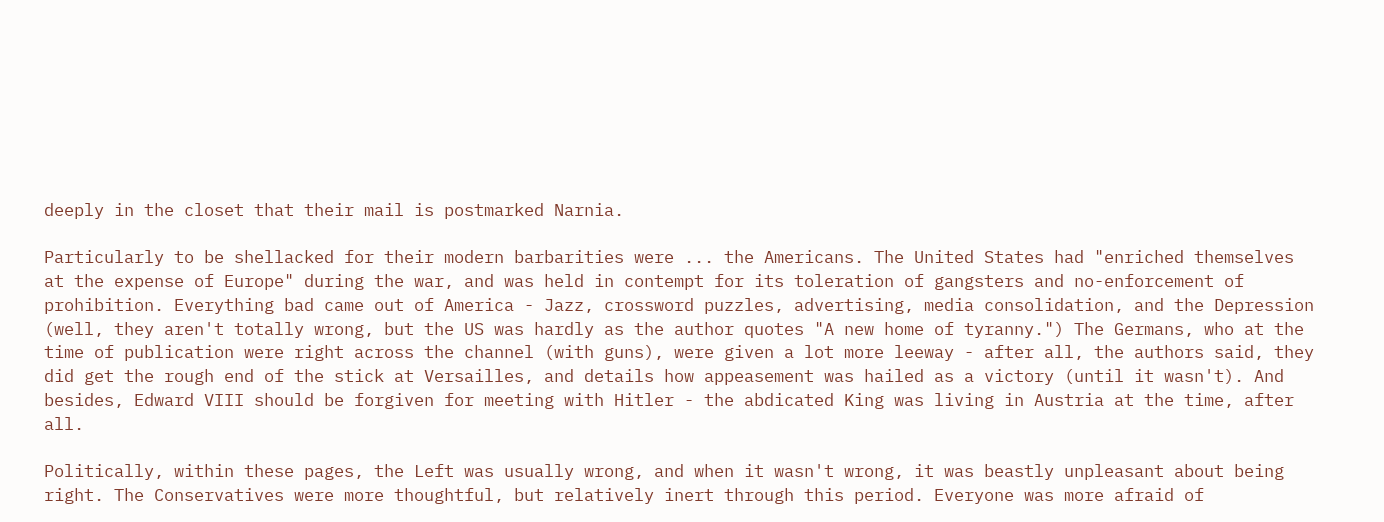deeply in the closet that their mail is postmarked Narnia.

Particularly to be shellacked for their modern barbarities were ... the Americans. The United States had "enriched themselves at the expense of Europe" during the war, and was held in contempt for its toleration of gangsters and no-enforcement of prohibition. Everything bad came out of America - Jazz, crossword puzzles, advertising, media consolidation, and the Depression (well, they aren't totally wrong, but the US was hardly as the author quotes "A new home of tyranny.") The Germans, who at the time of publication were right across the channel (with guns), were given a lot more leeway - after all, the authors said, they did get the rough end of the stick at Versailles, and details how appeasement was hailed as a victory (until it wasn't). And besides, Edward VIII should be forgiven for meeting with Hitler - the abdicated King was living in Austria at the time, after all.

Politically, within these pages, the Left was usually wrong, and when it wasn't wrong, it was beastly unpleasant about being right. The Conservatives were more thoughtful, but relatively inert through this period. Everyone was more afraid of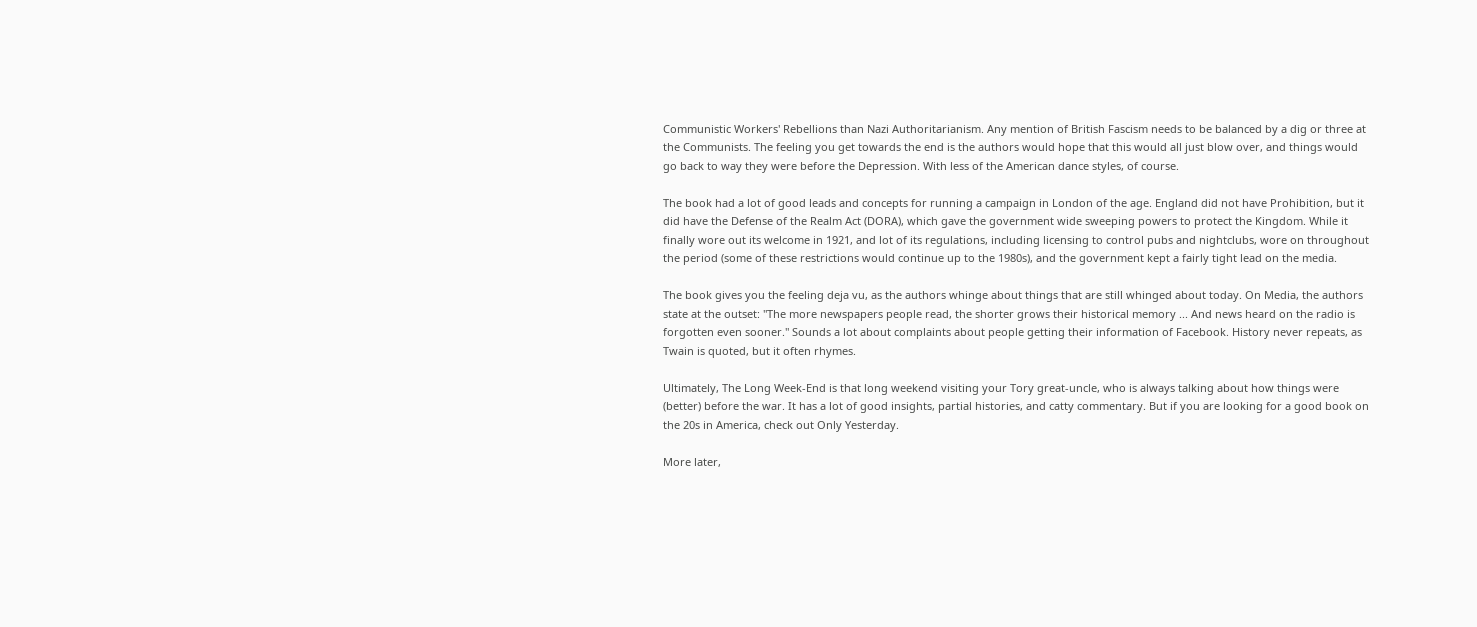Communistic Workers' Rebellions than Nazi Authoritarianism. Any mention of British Fascism needs to be balanced by a dig or three at the Communists. The feeling you get towards the end is the authors would hope that this would all just blow over, and things would go back to way they were before the Depression. With less of the American dance styles, of course.

The book had a lot of good leads and concepts for running a campaign in London of the age. England did not have Prohibition, but it did have the Defense of the Realm Act (DORA), which gave the government wide sweeping powers to protect the Kingdom. While it finally wore out its welcome in 1921, and lot of its regulations, including licensing to control pubs and nightclubs, wore on throughout the period (some of these restrictions would continue up to the 1980s), and the government kept a fairly tight lead on the media.

The book gives you the feeling deja vu, as the authors whinge about things that are still whinged about today. On Media, the authors state at the outset: "The more newspapers people read, the shorter grows their historical memory ... And news heard on the radio is forgotten even sooner." Sounds a lot about complaints about people getting their information of Facebook. History never repeats, as Twain is quoted, but it often rhymes.

Ultimately, The Long Week-End is that long weekend visiting your Tory great-uncle, who is always talking about how things were (better) before the war. It has a lot of good insights, partial histories, and catty commentary. But if you are looking for a good book on the 20s in America, check out Only Yesterday.

More later,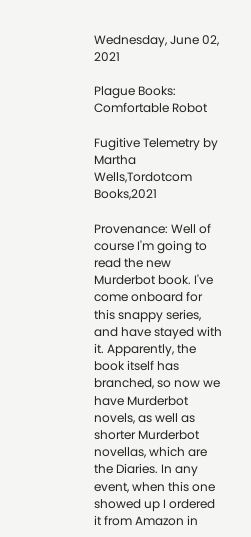Wednesday, June 02, 2021

Plague Books: Comfortable Robot

Fugitive Telemetry by Martha Wells,Tordotcom Books,2021

Provenance: Well of course I'm going to read the new Murderbot book. I've come onboard for this snappy series, and have stayed with it. Apparently, the book itself has branched, so now we have Murderbot novels, as well as shorter Murderbot novellas, which are the Diaries. In any event, when this one showed up I ordered it from Amazon in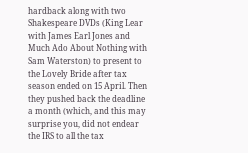hardback along with two Shakespeare DVDs (King Lear with James Earl Jones and Much Ado About Nothing with Sam Waterston) to present to the Lovely Bride after tax season ended on 15 April. Then they pushed back the deadline a month (which, and this may surprise you, did not endear the IRS to all the tax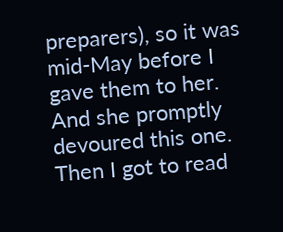preparers), so it was mid-May before I gave them to her. And she promptly devoured this one. Then I got to read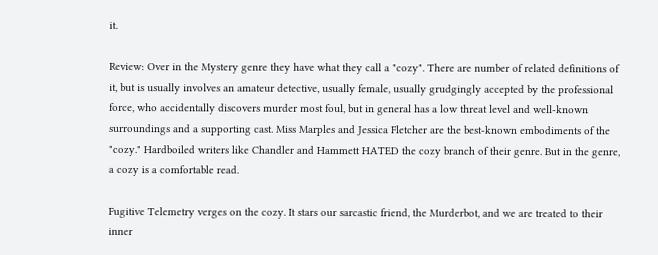it.

Review: Over in the Mystery genre they have what they call a "cozy". There are number of related definitions of it, but is usually involves an amateur detective, usually female, usually grudgingly accepted by the professional force, who accidentally discovers murder most foul, but in general has a low threat level and well-known surroundings and a supporting cast. Miss Marples and Jessica Fletcher are the best-known embodiments of the "cozy." Hardboiled writers like Chandler and Hammett HATED the cozy branch of their genre. But in the genre, a cozy is a comfortable read.

Fugitive Telemetry verges on the cozy. It stars our sarcastic friend, the Murderbot, and we are treated to their inner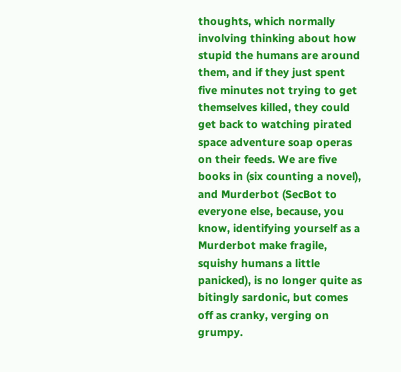thoughts, which normally involving thinking about how stupid the humans are around them, and if they just spent five minutes not trying to get themselves killed, they could get back to watching pirated space adventure soap operas on their feeds. We are five books in (six counting a novel), and Murderbot (SecBot to everyone else, because, you know, identifying yourself as a Murderbot make fragile, squishy humans a little panicked), is no longer quite as bitingly sardonic, but comes off as cranky, verging on grumpy.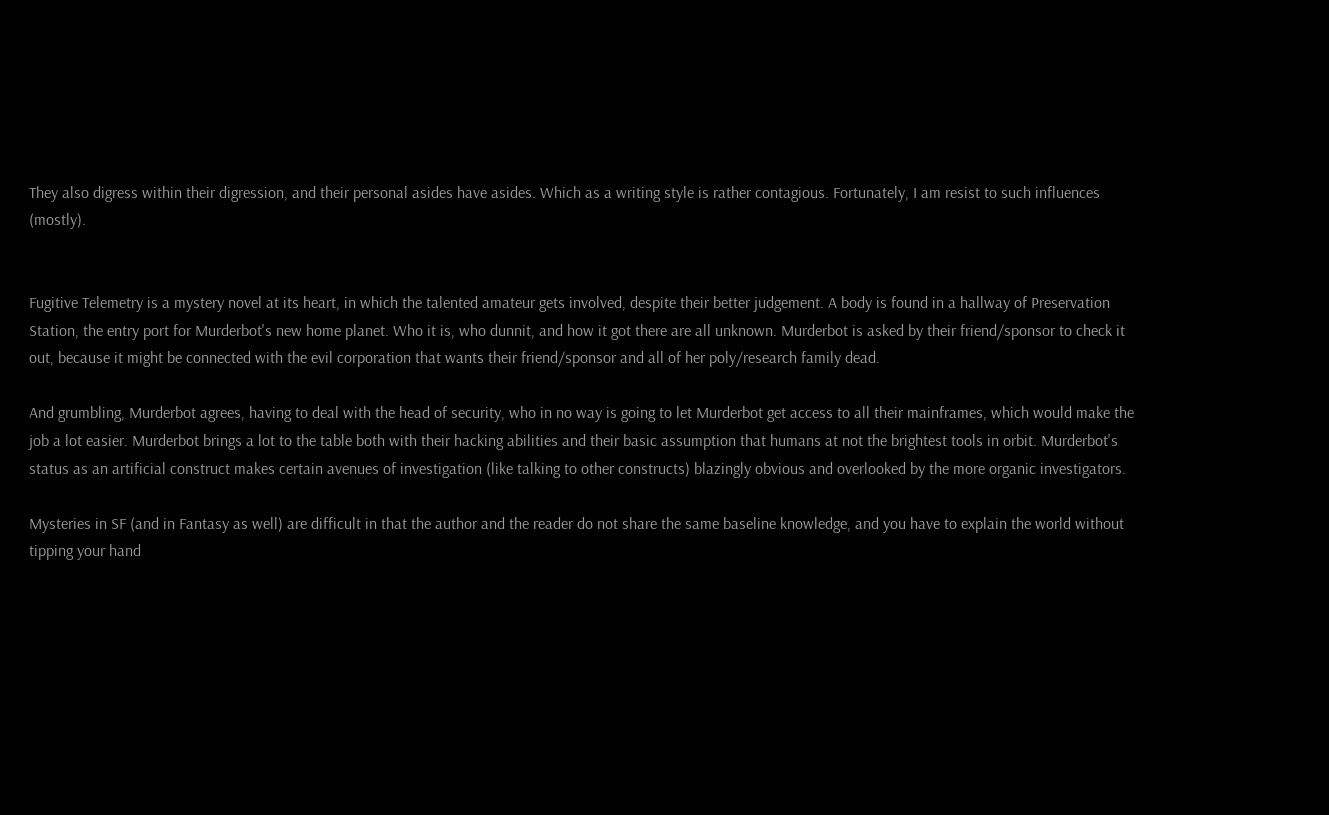They also digress within their digression, and their personal asides have asides. Which as a writing style is rather contagious. Fortunately, I am resist to such influences (mostly).


Fugitive Telemetry is a mystery novel at its heart, in which the talented amateur gets involved, despite their better judgement. A body is found in a hallway of Preservation Station, the entry port for Murderbot's new home planet. Who it is, who dunnit, and how it got there are all unknown. Murderbot is asked by their friend/sponsor to check it out, because it might be connected with the evil corporation that wants their friend/sponsor and all of her poly/research family dead.

And grumbling, Murderbot agrees, having to deal with the head of security, who in no way is going to let Murderbot get access to all their mainframes, which would make the job a lot easier. Murderbot brings a lot to the table both with their hacking abilities and their basic assumption that humans at not the brightest tools in orbit. Murderbot's status as an artificial construct makes certain avenues of investigation (like talking to other constructs) blazingly obvious and overlooked by the more organic investigators.

Mysteries in SF (and in Fantasy as well) are difficult in that the author and the reader do not share the same baseline knowledge, and you have to explain the world without tipping your hand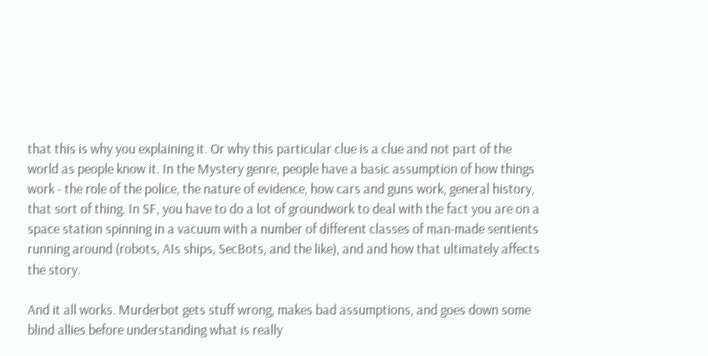that this is why you explaining it. Or why this particular clue is a clue and not part of the world as people know it. In the Mystery genre, people have a basic assumption of how things work - the role of the police, the nature of evidence, how cars and guns work, general history, that sort of thing. In SF, you have to do a lot of groundwork to deal with the fact you are on a space station spinning in a vacuum with a number of different classes of man-made sentients running around (robots, AIs ships, SecBots, and the like), and and how that ultimately affects the story.

And it all works. Murderbot gets stuff wrong, makes bad assumptions, and goes down some blind allies before understanding what is really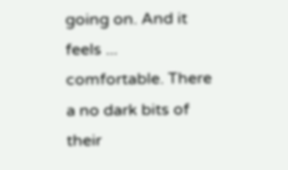going on. And it feels ... comfortable. There a no dark bits of their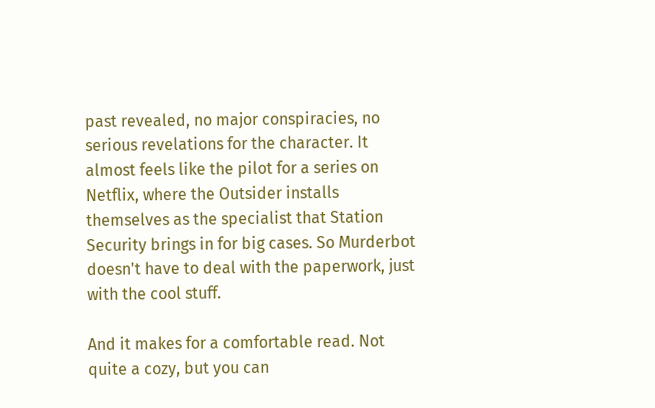past revealed, no major conspiracies, no serious revelations for the character. It almost feels like the pilot for a series on Netflix, where the Outsider installs themselves as the specialist that Station Security brings in for big cases. So Murderbot doesn't have to deal with the paperwork, just with the cool stuff.

And it makes for a comfortable read. Not quite a cozy, but you can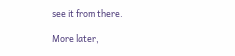see it from there.

More later,